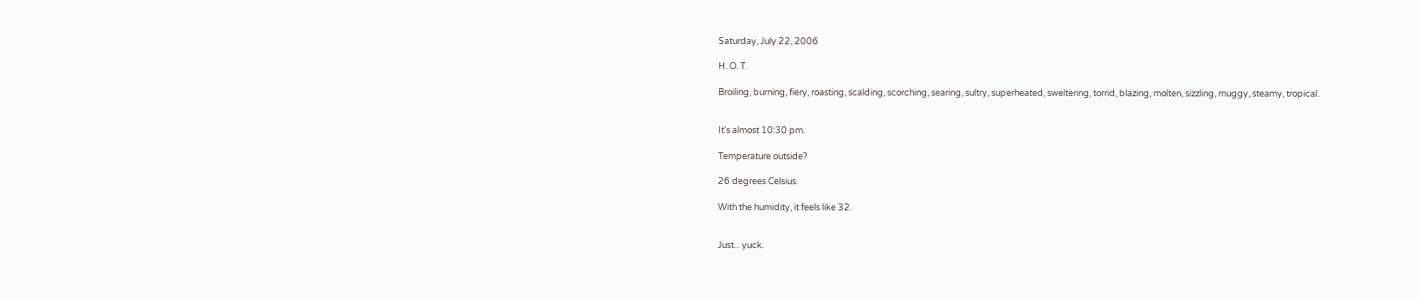Saturday, July 22, 2006

H. O. T.

Broiling, burning, fiery, roasting, scalding, scorching, searing, sultry, superheated, sweltering, torrid, blazing, molten, sizzling, muggy, steamy, tropical.


It's almost 10:30 pm.

Temperature outside?

26 degrees Celsius.

With the humidity, it feels like 32.


Just... yuck.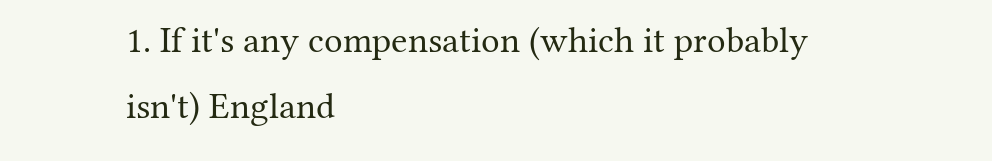1. If it's any compensation (which it probably isn't) England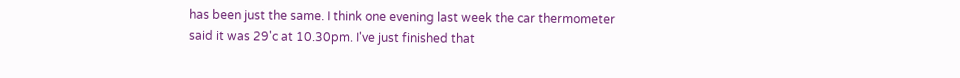has been just the same. I think one evening last week the car thermometer said it was 29'c at 10.30pm. I've just finished that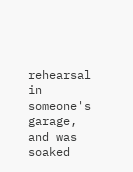rehearsal in someone's garage, and was soaked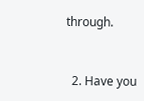through.


  2. Have you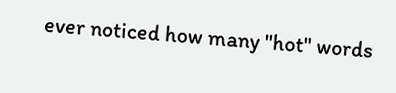ever noticed how many "hot" words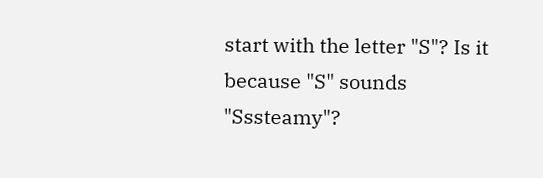start with the letter "S"? Is it because "S" sounds "Sssteamy"?